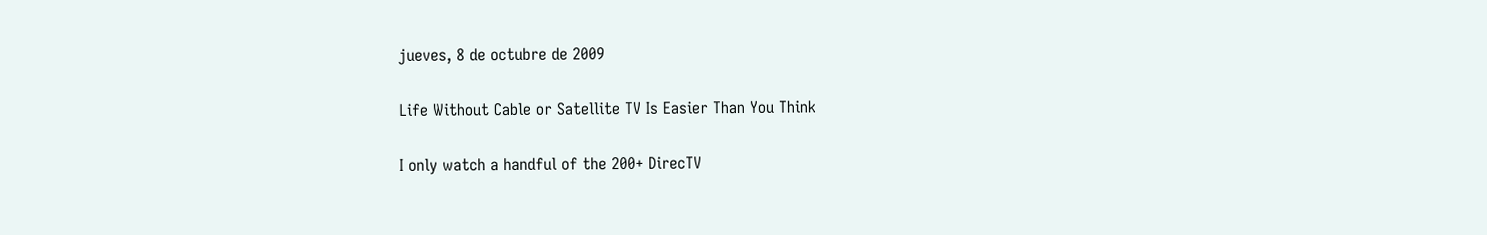jueves, 8 de octubre de 2009

Life Without Cable or Satellite TV Is Easier Than You Think

I only watch a handful of the 200+ DirecTV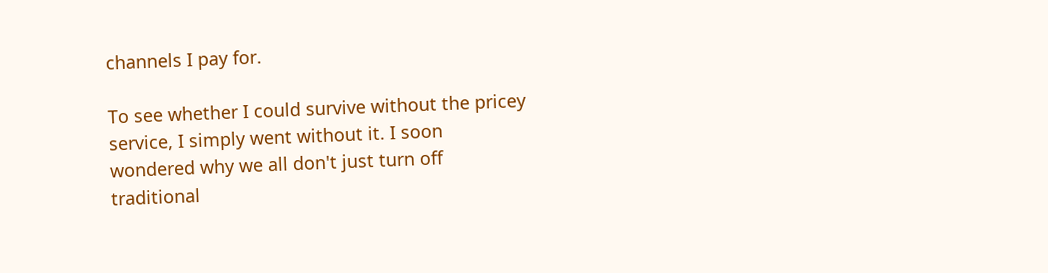channels I pay for.

To see whether I could survive without the pricey service, I simply went without it. I soon wondered why we all don't just turn off traditional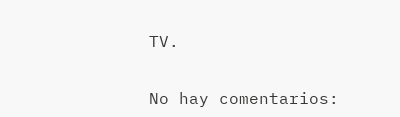TV.


No hay comentarios: